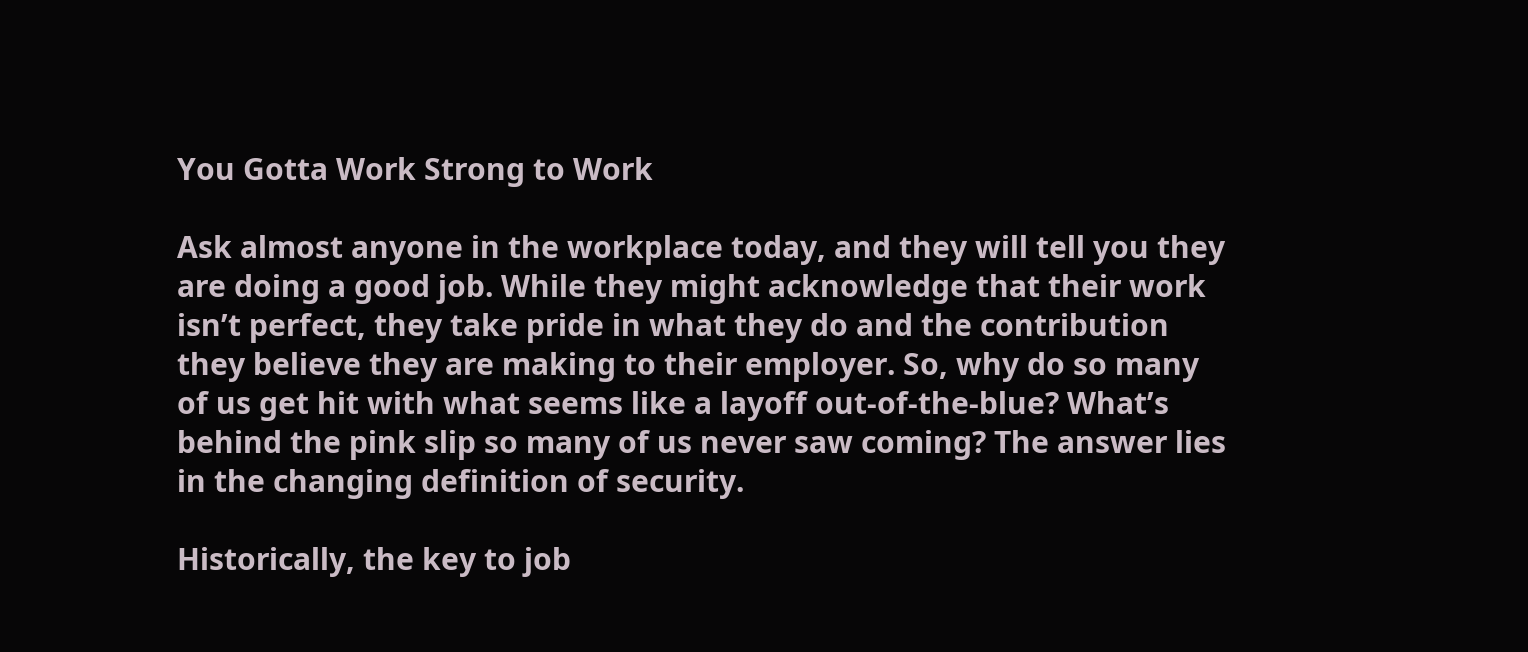You Gotta Work Strong to Work

Ask almost anyone in the workplace today, and they will tell you they are doing a good job. While they might acknowledge that their work isn’t perfect, they take pride in what they do and the contribution they believe they are making to their employer. So, why do so many of us get hit with what seems like a layoff out-of-the-blue? What’s behind the pink slip so many of us never saw coming? The answer lies in the changing definition of security.

Historically, the key to job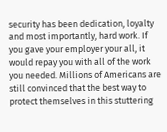security has been dedication, loyalty and most importantly, hard work. If you gave your employer your all, it would repay you with all of the work you needed. Millions of Americans are still convinced that the best way to protect themselves in this stuttering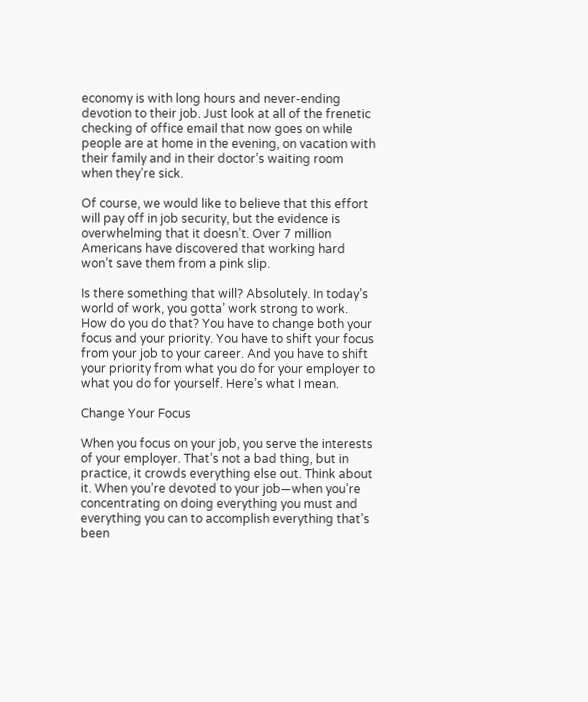economy is with long hours and never-ending devotion to their job. Just look at all of the frenetic checking of office email that now goes on while people are at home in the evening, on vacation with their family and in their doctor’s waiting room when they’re sick.

Of course, we would like to believe that this effort will pay off in job security, but the evidence is overwhelming that it doesn’t. Over 7 million Americans have discovered that working hard won’t save them from a pink slip.

Is there something that will? Absolutely. In today’s world of work, you gotta’ work strong to work. How do you do that? You have to change both your focus and your priority. You have to shift your focus from your job to your career. And you have to shift your priority from what you do for your employer to what you do for yourself. Here’s what I mean.

Change Your Focus

When you focus on your job, you serve the interests of your employer. That’s not a bad thing, but in practice, it crowds everything else out. Think about it. When you’re devoted to your job—when you’re concentrating on doing everything you must and everything you can to accomplish everything that’s been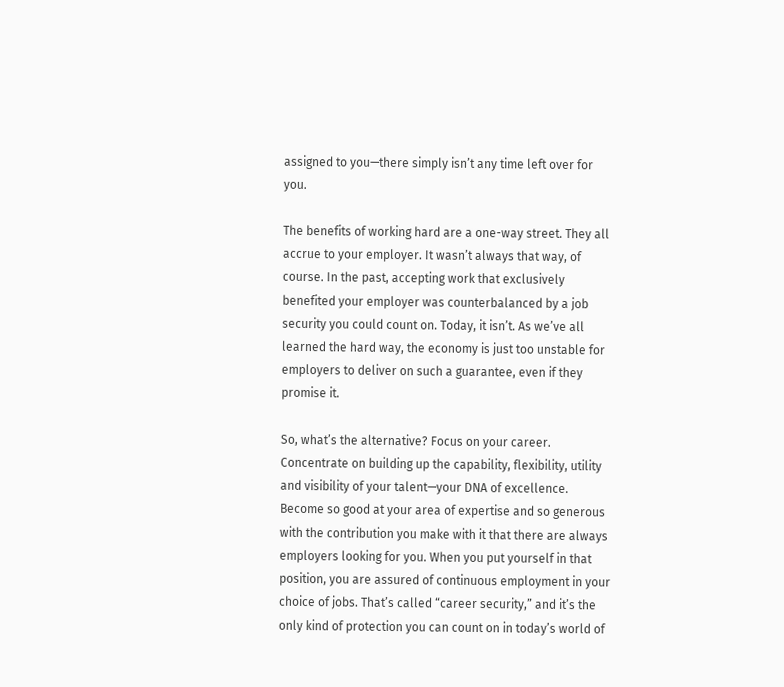assigned to you—there simply isn’t any time left over for you.

The benefits of working hard are a one-way street. They all accrue to your employer. It wasn’t always that way, of course. In the past, accepting work that exclusively benefited your employer was counterbalanced by a job security you could count on. Today, it isn’t. As we’ve all learned the hard way, the economy is just too unstable for employers to deliver on such a guarantee, even if they promise it.

So, what’s the alternative? Focus on your career. Concentrate on building up the capability, flexibility, utility and visibility of your talent—your DNA of excellence. Become so good at your area of expertise and so generous with the contribution you make with it that there are always employers looking for you. When you put yourself in that position, you are assured of continuous employment in your choice of jobs. That’s called “career security,” and it’s the only kind of protection you can count on in today’s world of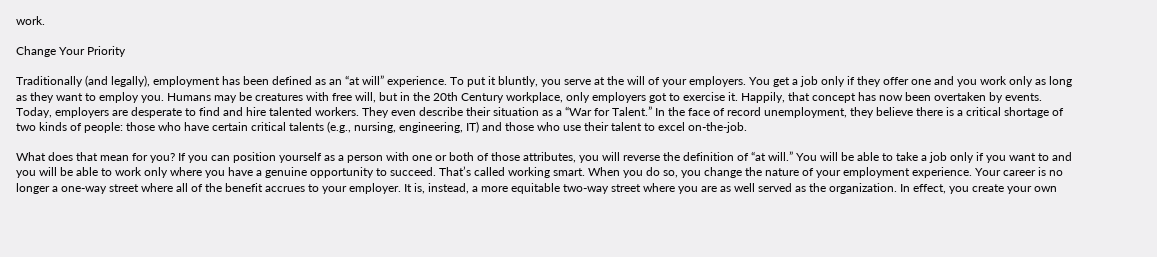work.

Change Your Priority

Traditionally (and legally), employment has been defined as an “at will” experience. To put it bluntly, you serve at the will of your employers. You get a job only if they offer one and you work only as long as they want to employ you. Humans may be creatures with free will, but in the 20th Century workplace, only employers got to exercise it. Happily, that concept has now been overtaken by events. Today, employers are desperate to find and hire talented workers. They even describe their situation as a “War for Talent.” In the face of record unemployment, they believe there is a critical shortage of two kinds of people: those who have certain critical talents (e.g., nursing, engineering, IT) and those who use their talent to excel on-the-job.

What does that mean for you? If you can position yourself as a person with one or both of those attributes, you will reverse the definition of “at will.” You will be able to take a job only if you want to and you will be able to work only where you have a genuine opportunity to succeed. That’s called working smart. When you do so, you change the nature of your employment experience. Your career is no longer a one-way street where all of the benefit accrues to your employer. It is, instead, a more equitable two-way street where you are as well served as the organization. In effect, you create your own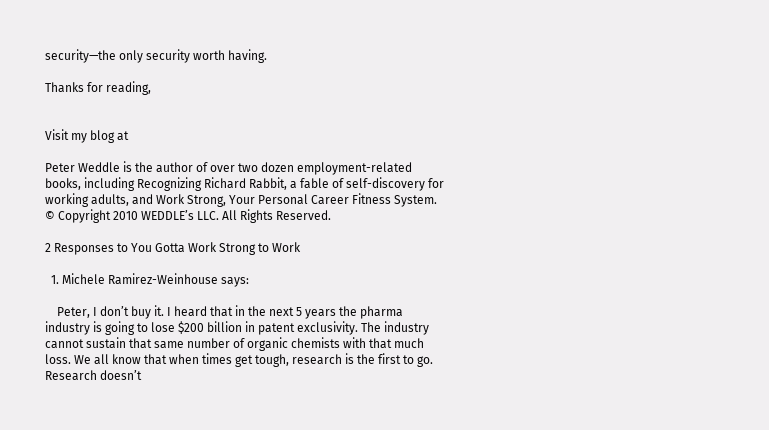security—the only security worth having.

Thanks for reading,


Visit my blog at

Peter Weddle is the author of over two dozen employment-related books, including Recognizing Richard Rabbit, a fable of self-discovery for working adults, and Work Strong, Your Personal Career Fitness System.
© Copyright 2010 WEDDLE’s LLC. All Rights Reserved.

2 Responses to You Gotta Work Strong to Work

  1. Michele Ramirez-Weinhouse says:

    Peter, I don’t buy it. I heard that in the next 5 years the pharma industry is going to lose $200 billion in patent exclusivity. The industry cannot sustain that same number of organic chemists with that much loss. We all know that when times get tough, research is the first to go. Research doesn’t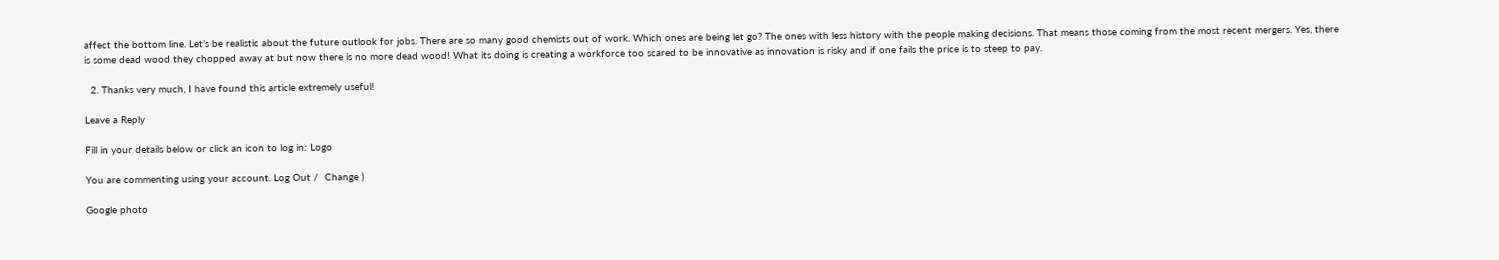affect the bottom line. Let’s be realistic about the future outlook for jobs. There are so many good chemists out of work. Which ones are being let go? The ones with less history with the people making decisions. That means those coming from the most recent mergers. Yes, there is some dead wood they chopped away at but now there is no more dead wood! What its doing is creating a workforce too scared to be innovative as innovation is risky and if one fails the price is to steep to pay.

  2. Thanks very much, I have found this article extremely useful!

Leave a Reply

Fill in your details below or click an icon to log in: Logo

You are commenting using your account. Log Out /  Change )

Google photo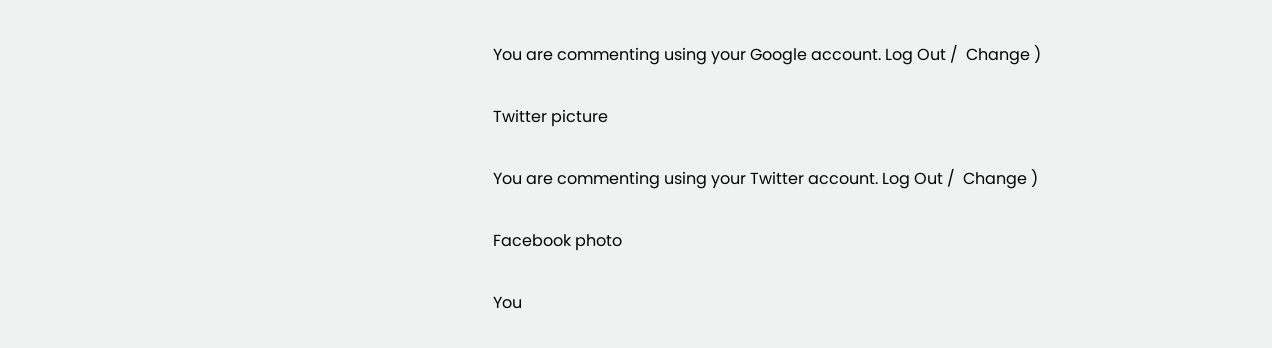You are commenting using your Google account. Log Out /  Change )

Twitter picture

You are commenting using your Twitter account. Log Out /  Change )

Facebook photo

You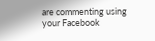are commenting using your Facebook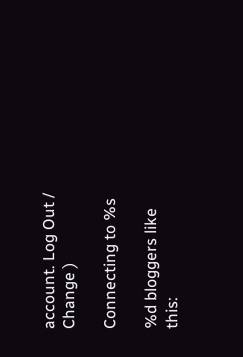account. Log Out /  Change )

Connecting to %s

%d bloggers like this: